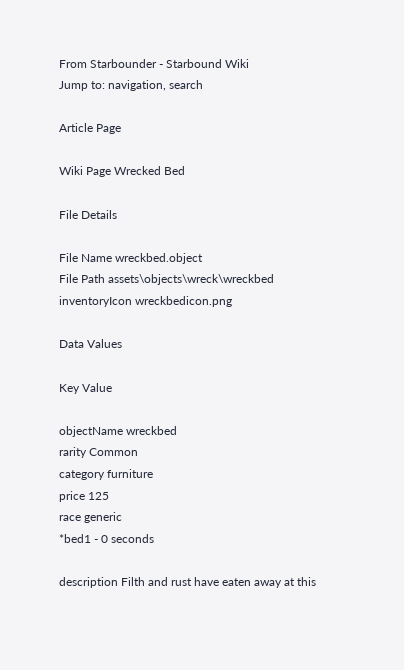From Starbounder - Starbound Wiki
Jump to: navigation, search

Article Page

Wiki Page Wrecked Bed

File Details

File Name wreckbed.object
File Path assets\objects\wreck\wreckbed
inventoryIcon wreckbedicon.png

Data Values

Key Value

objectName wreckbed
rarity Common
category furniture
price 125
race generic
*bed1 - 0 seconds

description Filth and rust have eaten away at this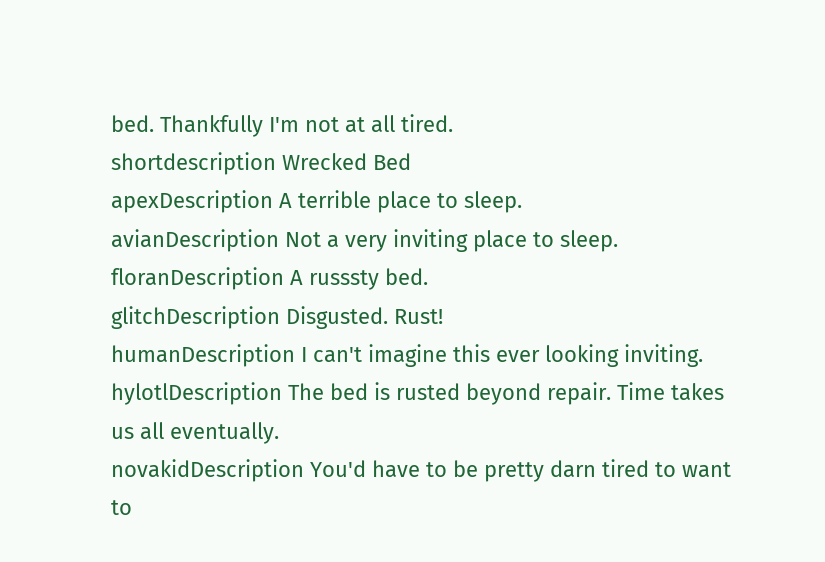bed. Thankfully I'm not at all tired.
shortdescription Wrecked Bed
apexDescription A terrible place to sleep.
avianDescription Not a very inviting place to sleep.
floranDescription A russsty bed.
glitchDescription Disgusted. Rust!
humanDescription I can't imagine this ever looking inviting.
hylotlDescription The bed is rusted beyond repair. Time takes us all eventually.
novakidDescription You'd have to be pretty darn tired to want to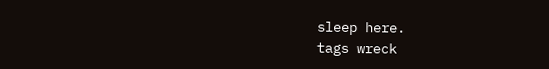sleep here.
tags wreck